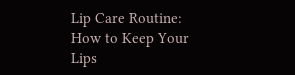Lip Care Routine: How to Keep Your Lips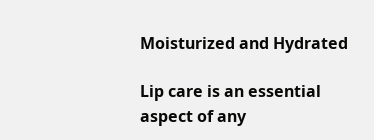Moisturized and Hydrated

Lip care is an essential aspect of any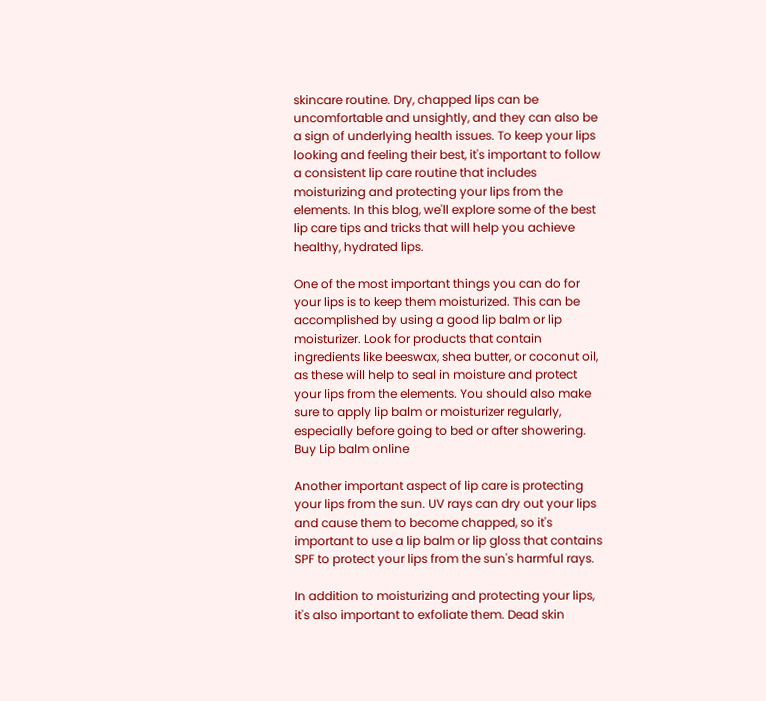skincare routine. Dry, chapped lips can be uncomfortable and unsightly, and they can also be a sign of underlying health issues. To keep your lips looking and feeling their best, it's important to follow a consistent lip care routine that includes moisturizing and protecting your lips from the elements. In this blog, we'll explore some of the best lip care tips and tricks that will help you achieve healthy, hydrated lips.

One of the most important things you can do for your lips is to keep them moisturized. This can be accomplished by using a good lip balm or lip moisturizer. Look for products that contain ingredients like beeswax, shea butter, or coconut oil, as these will help to seal in moisture and protect your lips from the elements. You should also make sure to apply lip balm or moisturizer regularly, especially before going to bed or after showering.
Buy Lip balm online

Another important aspect of lip care is protecting your lips from the sun. UV rays can dry out your lips and cause them to become chapped, so it's important to use a lip balm or lip gloss that contains SPF to protect your lips from the sun's harmful rays.

In addition to moisturizing and protecting your lips, it's also important to exfoliate them. Dead skin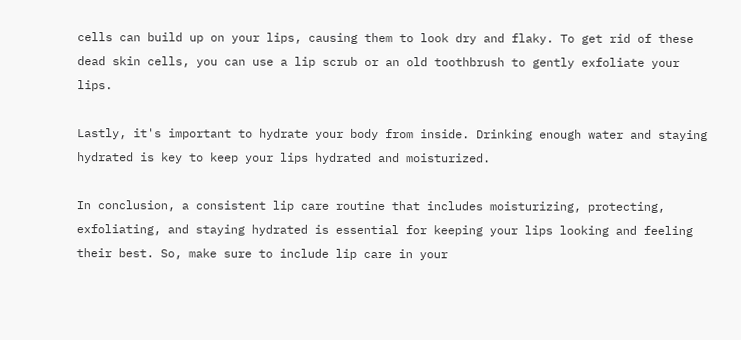cells can build up on your lips, causing them to look dry and flaky. To get rid of these dead skin cells, you can use a lip scrub or an old toothbrush to gently exfoliate your lips.

Lastly, it's important to hydrate your body from inside. Drinking enough water and staying hydrated is key to keep your lips hydrated and moisturized.

In conclusion, a consistent lip care routine that includes moisturizing, protecting, exfoliating, and staying hydrated is essential for keeping your lips looking and feeling their best. So, make sure to include lip care in your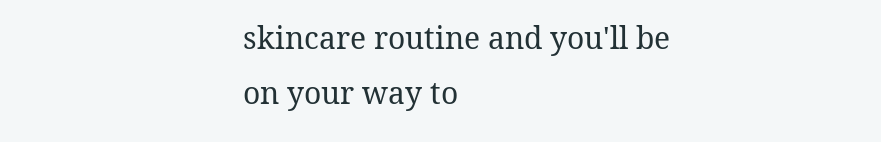skincare routine and you'll be on your way to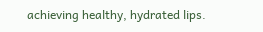achieving healthy, hydrated lips.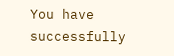You have successfully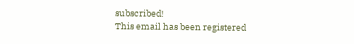subscribed!
This email has been registered